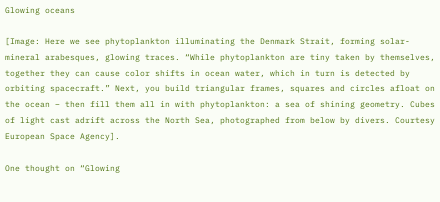Glowing oceans

[Image: Here we see phytoplankton illuminating the Denmark Strait, forming solar-mineral arabesques, glowing traces. “While phytoplankton are tiny taken by themselves, together they can cause color shifts in ocean water, which in turn is detected by orbiting spacecraft.” Next, you build triangular frames, squares and circles afloat on the ocean – then fill them all in with phytoplankton: a sea of shining geometry. Cubes of light cast adrift across the North Sea, photographed from below by divers. Courtesy European Space Agency].

One thought on “Glowing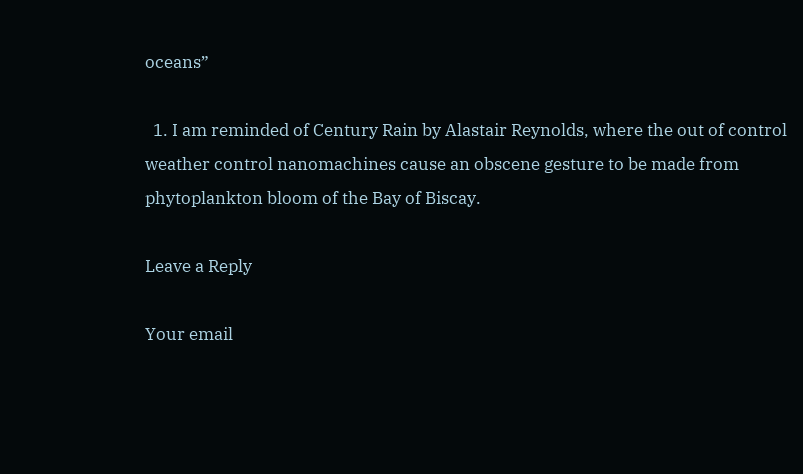oceans”

  1. I am reminded of Century Rain by Alastair Reynolds, where the out of control weather control nanomachines cause an obscene gesture to be made from phytoplankton bloom of the Bay of Biscay.

Leave a Reply

Your email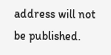address will not be published.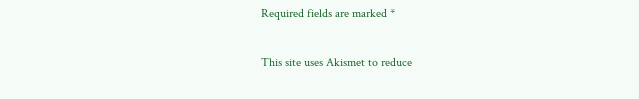Required fields are marked *

This site uses Akismet to reduce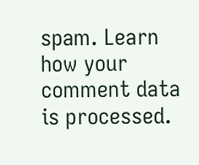spam. Learn how your comment data is processed.